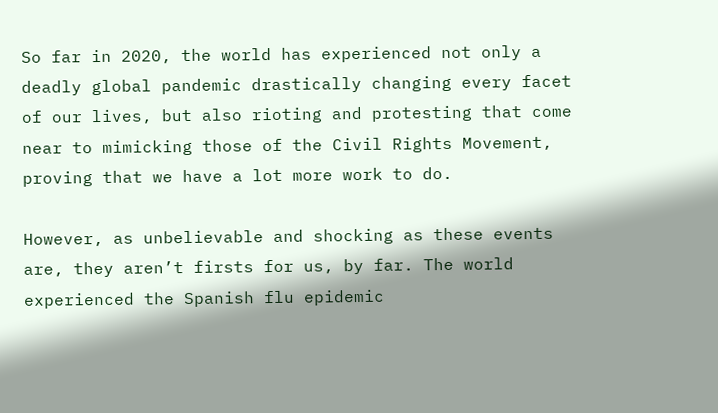So far in 2020, the world has experienced not only a deadly global pandemic drastically changing every facet of our lives, but also rioting and protesting that come near to mimicking those of the Civil Rights Movement, proving that we have a lot more work to do.

However, as unbelievable and shocking as these events are, they aren’t firsts for us, by far. The world experienced the Spanish flu epidemic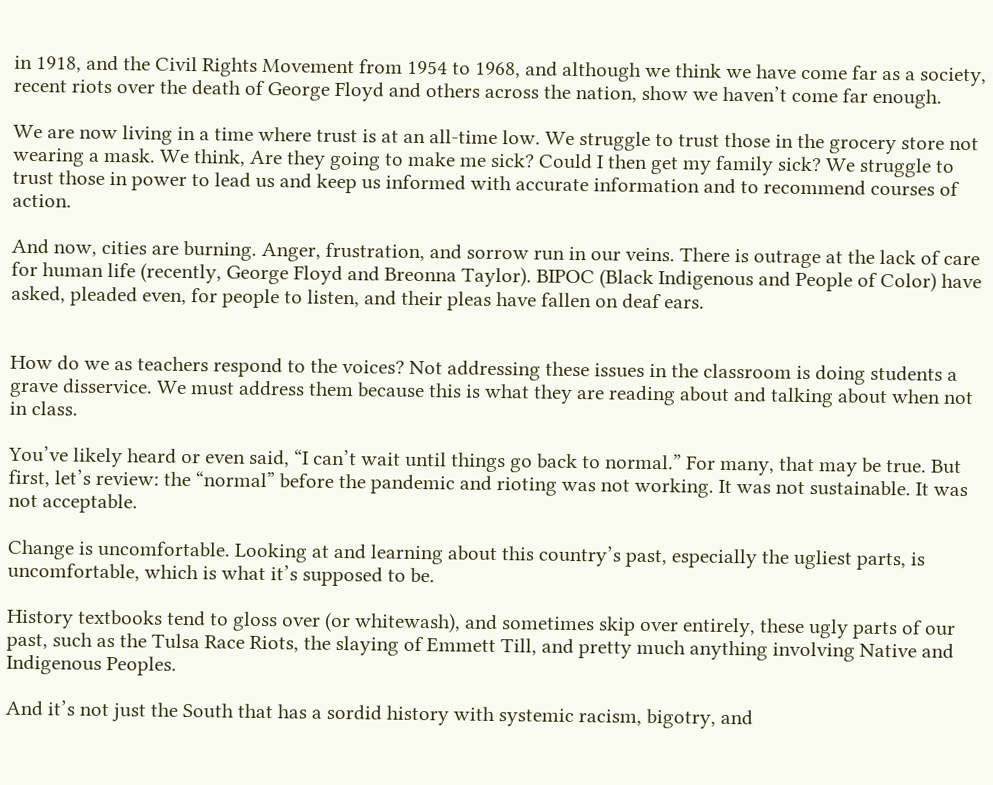in 1918, and the Civil Rights Movement from 1954 to 1968, and although we think we have come far as a society, recent riots over the death of George Floyd and others across the nation, show we haven’t come far enough.

We are now living in a time where trust is at an all-time low. We struggle to trust those in the grocery store not wearing a mask. We think, Are they going to make me sick? Could I then get my family sick? We struggle to trust those in power to lead us and keep us informed with accurate information and to recommend courses of action.

And now, cities are burning. Anger, frustration, and sorrow run in our veins. There is outrage at the lack of care for human life (recently, George Floyd and Breonna Taylor). BIPOC (Black Indigenous and People of Color) have asked, pleaded even, for people to listen, and their pleas have fallen on deaf ears.


How do we as teachers respond to the voices? Not addressing these issues in the classroom is doing students a grave disservice. We must address them because this is what they are reading about and talking about when not in class.

You’ve likely heard or even said, “I can’t wait until things go back to normal.” For many, that may be true. But first, let’s review: the “normal” before the pandemic and rioting was not working. It was not sustainable. It was not acceptable.

Change is uncomfortable. Looking at and learning about this country’s past, especially the ugliest parts, is uncomfortable, which is what it’s supposed to be.

History textbooks tend to gloss over (or whitewash), and sometimes skip over entirely, these ugly parts of our past, such as the Tulsa Race Riots, the slaying of Emmett Till, and pretty much anything involving Native and Indigenous Peoples.

And it’s not just the South that has a sordid history with systemic racism, bigotry, and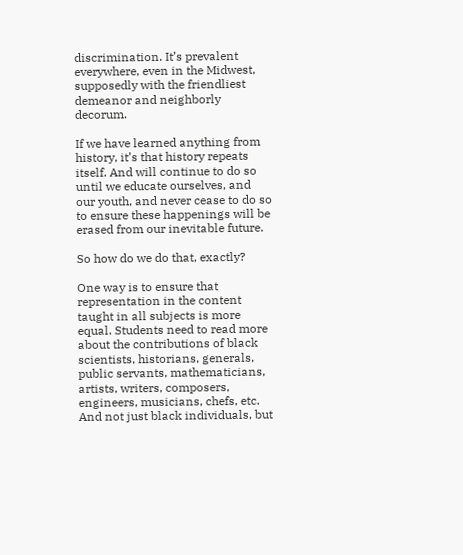discrimination. It’s prevalent everywhere, even in the Midwest, supposedly with the friendliest demeanor and neighborly decorum.

If we have learned anything from history, it’s that history repeats itself. And will continue to do so until we educate ourselves, and our youth, and never cease to do so to ensure these happenings will be erased from our inevitable future.

So how do we do that, exactly?

One way is to ensure that representation in the content taught in all subjects is more equal. Students need to read more about the contributions of black scientists, historians, generals, public servants, mathematicians, artists, writers, composers, engineers, musicians, chefs, etc. And not just black individuals, but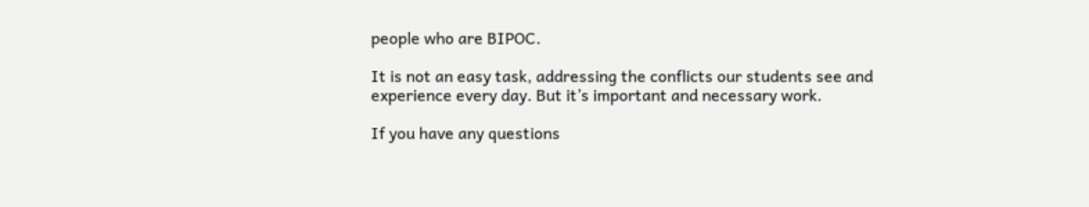people who are BIPOC.

It is not an easy task, addressing the conflicts our students see and experience every day. But it’s important and necessary work.

If you have any questions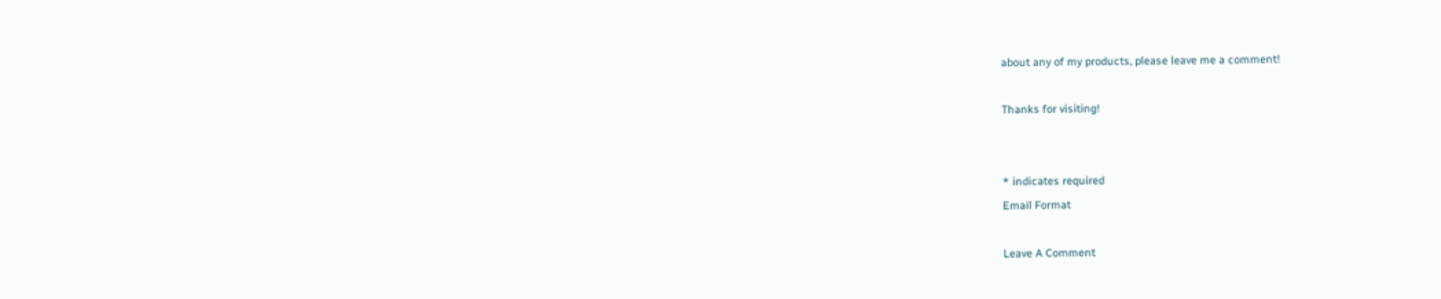about any of my products, please leave me a comment!

Thanks for visiting!


* indicates required
Email Format

Leave A Comment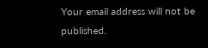Your email address will not be published.